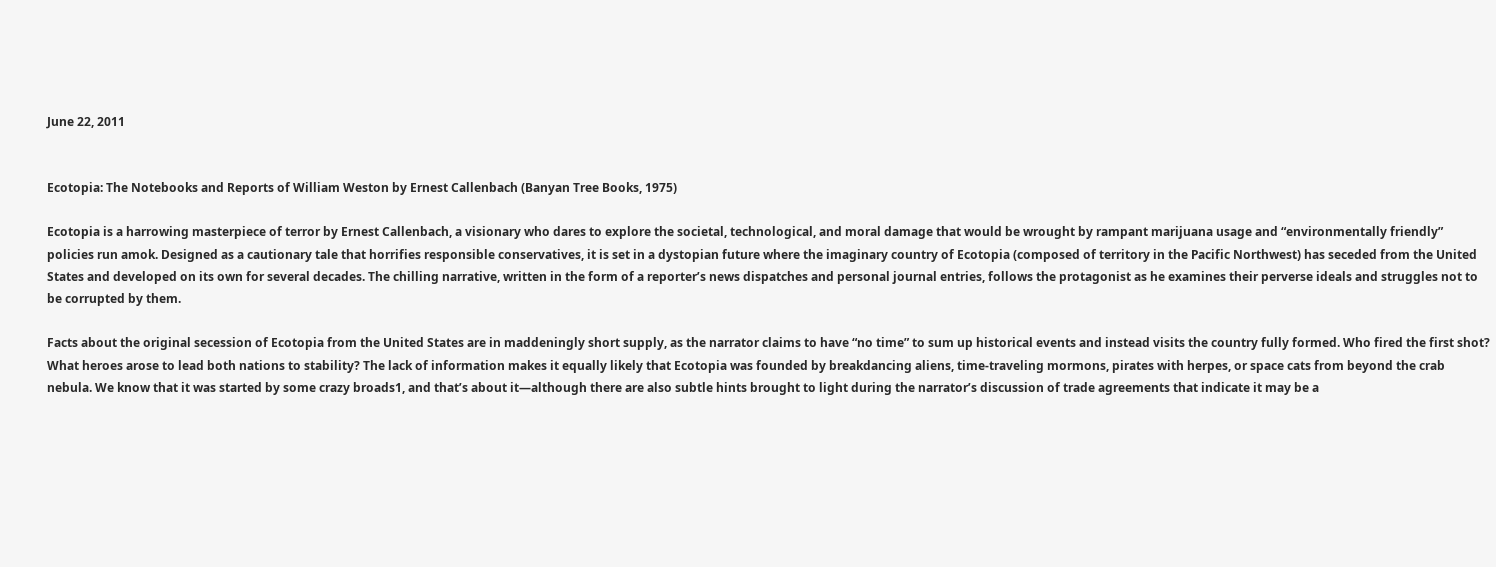June 22, 2011


Ecotopia: The Notebooks and Reports of William Weston by Ernest Callenbach (Banyan Tree Books, 1975)

Ecotopia is a harrowing masterpiece of terror by Ernest Callenbach, a visionary who dares to explore the societal, technological, and moral damage that would be wrought by rampant marijuana usage and “environmentally friendly” policies run amok. Designed as a cautionary tale that horrifies responsible conservatives, it is set in a dystopian future where the imaginary country of Ecotopia (composed of territory in the Pacific Northwest) has seceded from the United States and developed on its own for several decades. The chilling narrative, written in the form of a reporter’s news dispatches and personal journal entries, follows the protagonist as he examines their perverse ideals and struggles not to be corrupted by them.

Facts about the original secession of Ecotopia from the United States are in maddeningly short supply, as the narrator claims to have “no time” to sum up historical events and instead visits the country fully formed. Who fired the first shot? What heroes arose to lead both nations to stability? The lack of information makes it equally likely that Ecotopia was founded by breakdancing aliens, time-traveling mormons, pirates with herpes, or space cats from beyond the crab nebula. We know that it was started by some crazy broads1, and that’s about it—although there are also subtle hints brought to light during the narrator’s discussion of trade agreements that indicate it may be a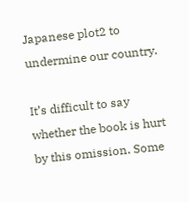Japanese plot2 to undermine our country.

It’s difficult to say whether the book is hurt by this omission. Some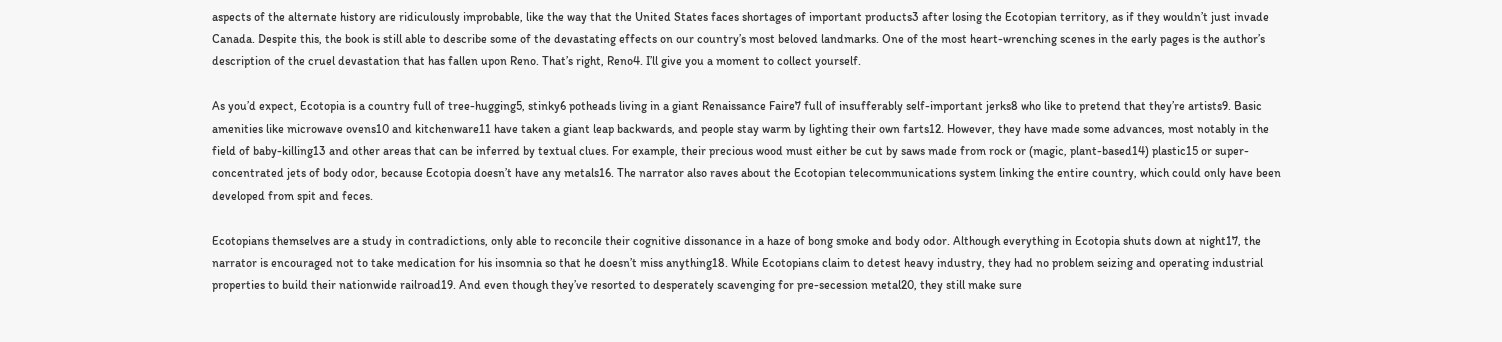aspects of the alternate history are ridiculously improbable, like the way that the United States faces shortages of important products3 after losing the Ecotopian territory, as if they wouldn’t just invade Canada. Despite this, the book is still able to describe some of the devastating effects on our country’s most beloved landmarks. One of the most heart-wrenching scenes in the early pages is the author’s description of the cruel devastation that has fallen upon Reno. That’s right, Reno4. I’ll give you a moment to collect yourself.

As you’d expect, Ecotopia is a country full of tree-hugging5, stinky6 potheads living in a giant Renaissance Faire7 full of insufferably self-important jerks8 who like to pretend that they’re artists9. Basic amenities like microwave ovens10 and kitchenware11 have taken a giant leap backwards, and people stay warm by lighting their own farts12. However, they have made some advances, most notably in the field of baby-killing13 and other areas that can be inferred by textual clues. For example, their precious wood must either be cut by saws made from rock or (magic, plant-based14) plastic15 or super-concentrated jets of body odor, because Ecotopia doesn’t have any metals16. The narrator also raves about the Ecotopian telecommunications system linking the entire country, which could only have been developed from spit and feces.

Ecotopians themselves are a study in contradictions, only able to reconcile their cognitive dissonance in a haze of bong smoke and body odor. Although everything in Ecotopia shuts down at night17, the narrator is encouraged not to take medication for his insomnia so that he doesn’t miss anything18. While Ecotopians claim to detest heavy industry, they had no problem seizing and operating industrial properties to build their nationwide railroad19. And even though they’ve resorted to desperately scavenging for pre-secession metal20, they still make sure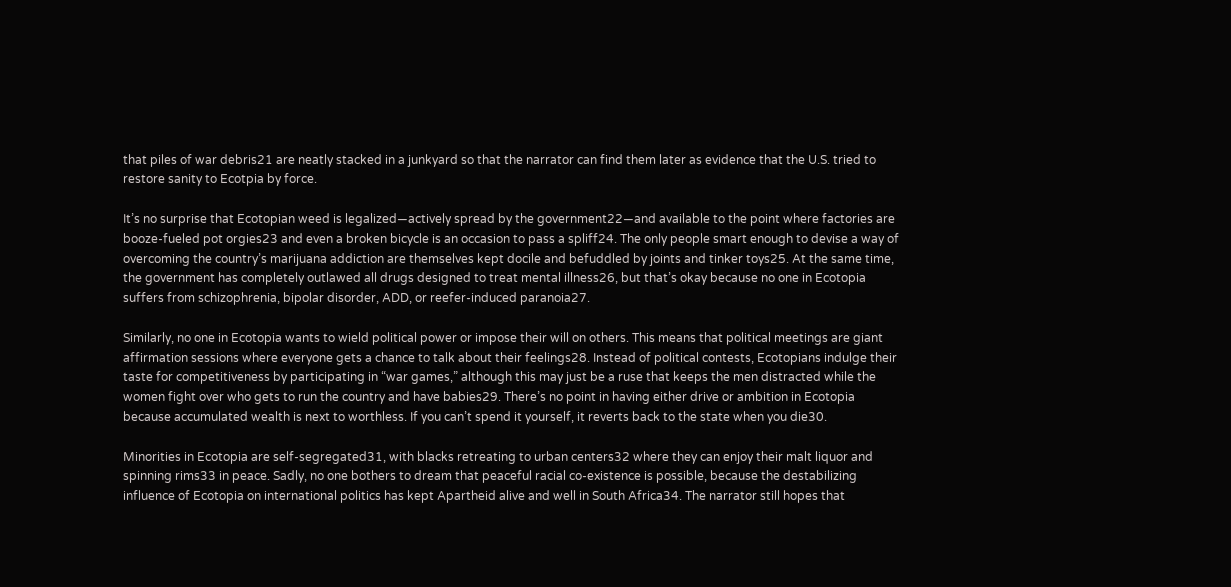that piles of war debris21 are neatly stacked in a junkyard so that the narrator can find them later as evidence that the U.S. tried to restore sanity to Ecotpia by force.

It’s no surprise that Ecotopian weed is legalized—actively spread by the government22—and available to the point where factories are booze-fueled pot orgies23 and even a broken bicycle is an occasion to pass a spliff24. The only people smart enough to devise a way of overcoming the country’s marijuana addiction are themselves kept docile and befuddled by joints and tinker toys25. At the same time, the government has completely outlawed all drugs designed to treat mental illness26, but that’s okay because no one in Ecotopia suffers from schizophrenia, bipolar disorder, ADD, or reefer-induced paranoia27.

Similarly, no one in Ecotopia wants to wield political power or impose their will on others. This means that political meetings are giant affirmation sessions where everyone gets a chance to talk about their feelings28. Instead of political contests, Ecotopians indulge their taste for competitiveness by participating in “war games,” although this may just be a ruse that keeps the men distracted while the women fight over who gets to run the country and have babies29. There’s no point in having either drive or ambition in Ecotopia because accumulated wealth is next to worthless. If you can’t spend it yourself, it reverts back to the state when you die30.

Minorities in Ecotopia are self-segregated31, with blacks retreating to urban centers32 where they can enjoy their malt liquor and spinning rims33 in peace. Sadly, no one bothers to dream that peaceful racial co-existence is possible, because the destabilizing influence of Ecotopia on international politics has kept Apartheid alive and well in South Africa34. The narrator still hopes that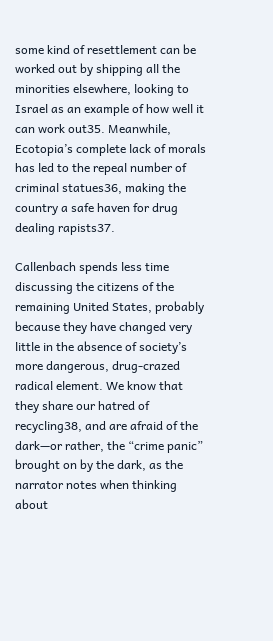some kind of resettlement can be worked out by shipping all the minorities elsewhere, looking to Israel as an example of how well it can work out35. Meanwhile, Ecotopia’s complete lack of morals has led to the repeal number of criminal statues36, making the country a safe haven for drug dealing rapists37.

Callenbach spends less time discussing the citizens of the remaining United States, probably because they have changed very little in the absence of society’s more dangerous, drug-crazed radical element. We know that they share our hatred of recycling38, and are afraid of the dark—or rather, the “crime panic” brought on by the dark, as the narrator notes when thinking about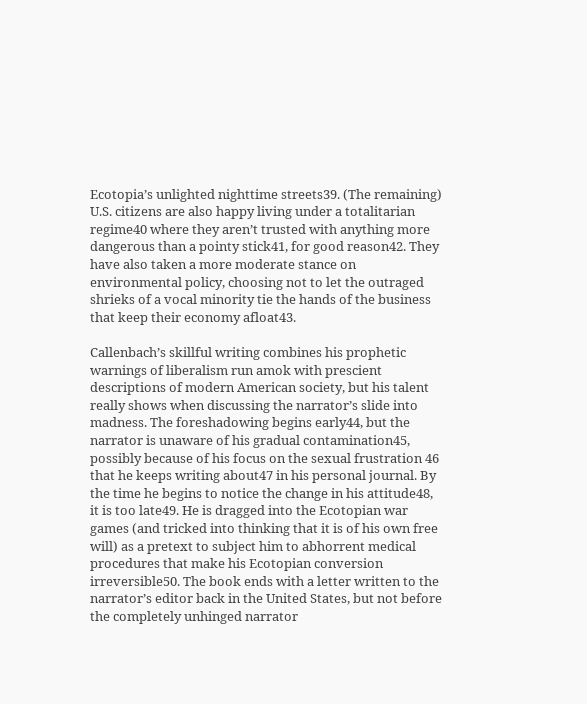Ecotopia’s unlighted nighttime streets39. (The remaining) U.S. citizens are also happy living under a totalitarian regime40 where they aren’t trusted with anything more dangerous than a pointy stick41, for good reason42. They have also taken a more moderate stance on environmental policy, choosing not to let the outraged shrieks of a vocal minority tie the hands of the business that keep their economy afloat43.

Callenbach’s skillful writing combines his prophetic warnings of liberalism run amok with prescient descriptions of modern American society, but his talent really shows when discussing the narrator’s slide into madness. The foreshadowing begins early44, but the narrator is unaware of his gradual contamination45, possibly because of his focus on the sexual frustration 46 that he keeps writing about47 in his personal journal. By the time he begins to notice the change in his attitude48, it is too late49. He is dragged into the Ecotopian war games (and tricked into thinking that it is of his own free will) as a pretext to subject him to abhorrent medical procedures that make his Ecotopian conversion irreversible50. The book ends with a letter written to the narrator’s editor back in the United States, but not before the completely unhinged narrator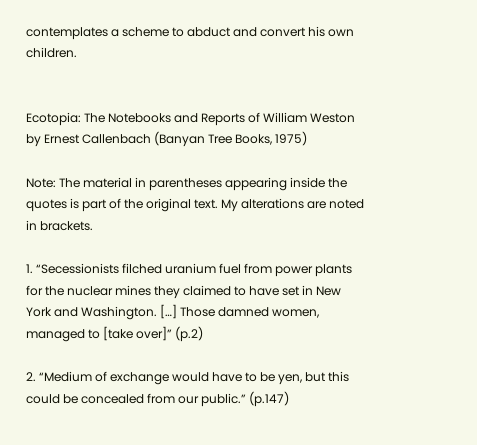contemplates a scheme to abduct and convert his own children.


Ecotopia: The Notebooks and Reports of William Weston by Ernest Callenbach (Banyan Tree Books, 1975)

Note: The material in parentheses appearing inside the quotes is part of the original text. My alterations are noted in brackets.

1. “Secessionists filched uranium fuel from power plants for the nuclear mines they claimed to have set in New York and Washington. […] Those damned women, managed to [take over]” (p.2)

2. “Medium of exchange would have to be yen, but this could be concealed from our public.” (p.147)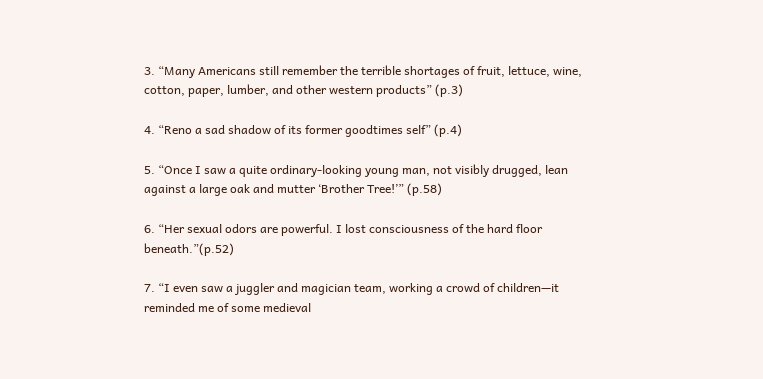3. “Many Americans still remember the terrible shortages of fruit, lettuce, wine, cotton, paper, lumber, and other western products” (p.3)

4. “Reno a sad shadow of its former goodtimes self” (p.4)

5. “Once I saw a quite ordinary-looking young man, not visibly drugged, lean against a large oak and mutter ‘Brother Tree!’” (p.58)

6. “Her sexual odors are powerful. I lost consciousness of the hard floor beneath.”(p.52)

7. “I even saw a juggler and magician team, working a crowd of children—it reminded me of some medieval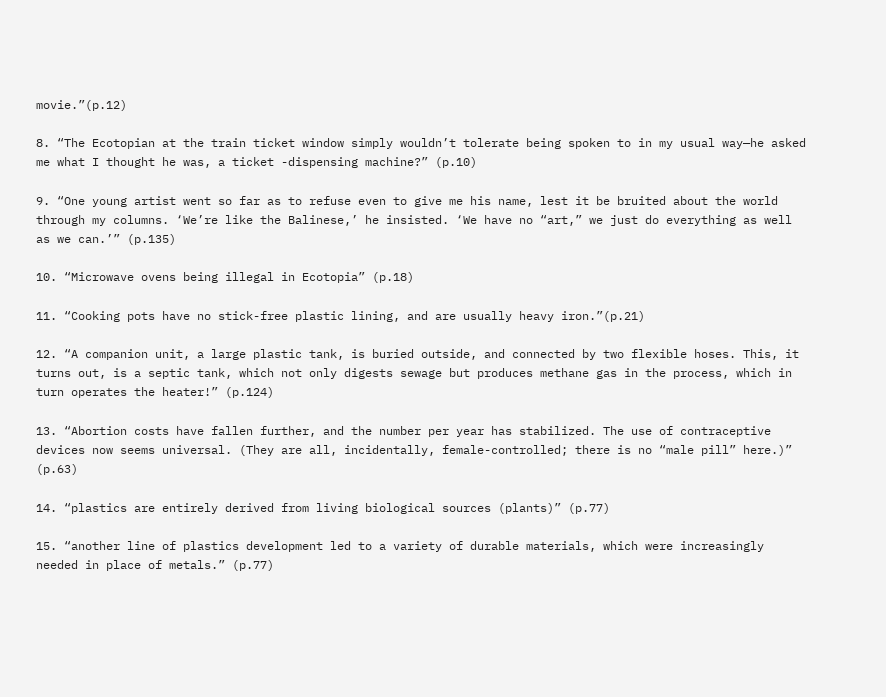movie.”(p.12)

8. “The Ecotopian at the train ticket window simply wouldn’t tolerate being spoken to in my usual way—he asked me what I thought he was, a ticket -dispensing machine?” (p.10)

9. “One young artist went so far as to refuse even to give me his name, lest it be bruited about the world through my columns. ‘We’re like the Balinese,’ he insisted. ‘We have no “art,” we just do everything as well as we can.’” (p.135)

10. “Microwave ovens being illegal in Ecotopia” (p.18)

11. “Cooking pots have no stick-free plastic lining, and are usually heavy iron.”(p.21)

12. “A companion unit, a large plastic tank, is buried outside, and connected by two flexible hoses. This, it turns out, is a septic tank, which not only digests sewage but produces methane gas in the process, which in turn operates the heater!” (p.124)

13. “Abortion costs have fallen further, and the number per year has stabilized. The use of contraceptive devices now seems universal. (They are all, incidentally, female-controlled; there is no “male pill” here.)” (p.63)

14. “plastics are entirely derived from living biological sources (plants)” (p.77)

15. “another line of plastics development led to a variety of durable materials, which were increasingly needed in place of metals.” (p.77)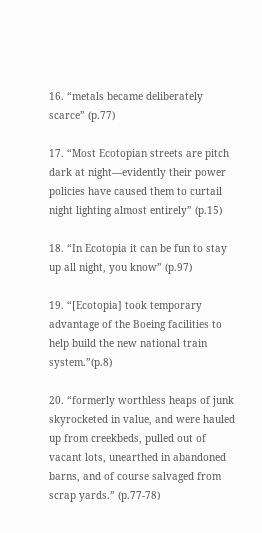16. “metals became deliberately scarce” (p.77)

17. “Most Ecotopian streets are pitch dark at night—evidently their power policies have caused them to curtail night lighting almost entirely” (p.15)

18. “In Ecotopia it can be fun to stay up all night, you know” (p.97)

19. “[Ecotopia] took temporary advantage of the Boeing facilities to help build the new national train system.”(p.8)

20. “formerly worthless heaps of junk skyrocketed in value, and were hauled up from creekbeds, pulled out of vacant lots, unearthed in abandoned barns, and of course salvaged from scrap yards.” (p.77-78)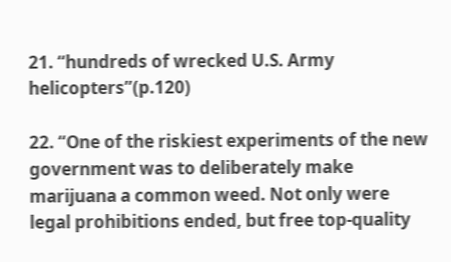21. “hundreds of wrecked U.S. Army helicopters”(p.120)

22. “One of the riskiest experiments of the new government was to deliberately make marijuana a common weed. Not only were legal prohibitions ended, but free top-quality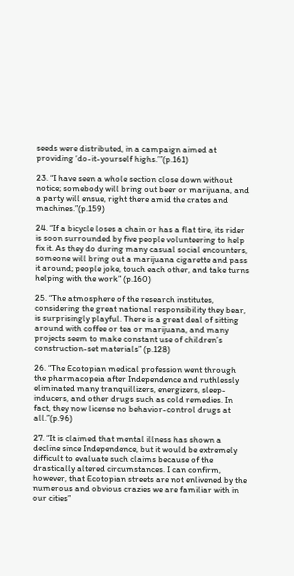seeds were distributed, in a campaign aimed at providing ‘do-it-yourself highs.’”(p.161)

23. “I have seen a whole section close down without notice; somebody will bring out beer or marijuana, and a party will ensue, right there amid the crates and machines.”(p.159)

24. “If a bicycle loses a chain or has a flat tire, its rider is soon surrounded by five people volunteering to help fix it. As they do during many casual social encounters, someone will bring out a marijuana cigarette and pass it around; people joke, touch each other, and take turns helping with the work” (p.160)

25. “The atmosphere of the research institutes, considering the great national responsibility they bear, is surprisingly playful. There is a great deal of sitting around with coffee or tea or marijuana, and many projects seem to make constant use of children’s construction-set materials” (p.128)

26. “The Ecotopian medical profession went through the pharmacopeia after Independence and ruthlessly eliminated many tranquillizers, energizers, sleep-inducers, and other drugs such as cold remedies. In fact, they now license no behavior-control drugs at all.”(p.96)

27. “It is claimed that mental illness has shown a decline since Independence, but it would be extremely difficult to evaluate such claims because of the drastically altered circumstances. I can confirm, however, that Ecotopian streets are not enlivened by the numerous and obvious crazies we are familiar with in our cities”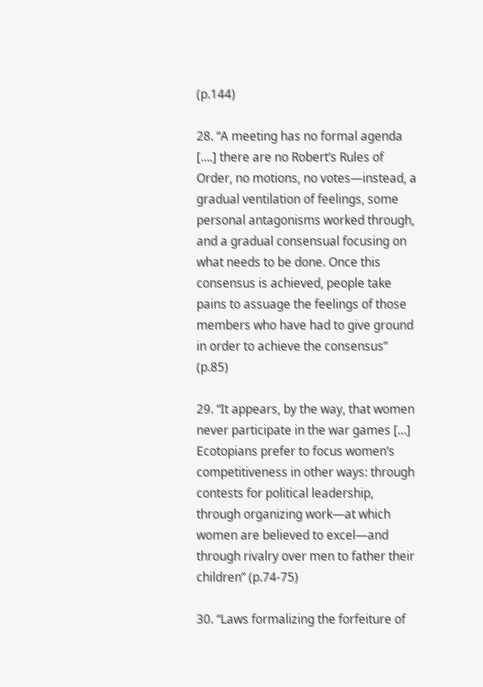(p.144)

28. “A meeting has no formal agenda [….] there are no Robert’s Rules of Order, no motions, no votes—instead, a gradual ventilation of feelings, some personal antagonisms worked through, and a gradual consensual focusing on what needs to be done. Once this consensus is achieved, people take pains to assuage the feelings of those members who have had to give ground in order to achieve the consensus” (p.85)

29. “It appears, by the way, that women never participate in the war games […] Ecotopians prefer to focus women’s competitiveness in other ways: through contests for political leadership, through organizing work—at which women are believed to excel—and through rivalry over men to father their children” (p.74-75)

30. “Laws formalizing the forfeiture of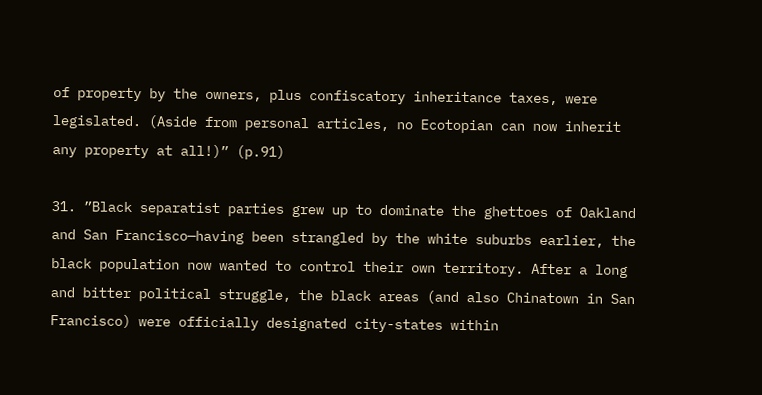of property by the owners, plus confiscatory inheritance taxes, were legislated. (Aside from personal articles, no Ecotopian can now inherit any property at all!)” (p.91)

31. ”Black separatist parties grew up to dominate the ghettoes of Oakland and San Francisco—having been strangled by the white suburbs earlier, the black population now wanted to control their own territory. After a long and bitter political struggle, the black areas (and also Chinatown in San Francisco) were officially designated city-states within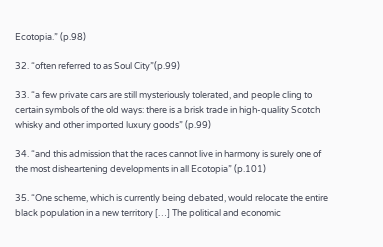Ecotopia.” (p.98)

32. “often referred to as Soul City”(p.99)

33. “a few private cars are still mysteriously tolerated, and people cling to certain symbols of the old ways: there is a brisk trade in high-quality Scotch whisky and other imported luxury goods” (p.99)

34. “and this admission that the races cannot live in harmony is surely one of the most disheartening developments in all Ecotopia” (p.101)

35. “One scheme, which is currently being debated, would relocate the entire black population in a new territory […] The political and economic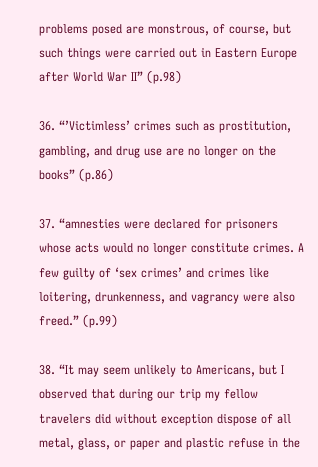problems posed are monstrous, of course, but such things were carried out in Eastern Europe after World War II” (p.98)

36. “’Victimless’ crimes such as prostitution, gambling, and drug use are no longer on the books” (p.86)

37. “amnesties were declared for prisoners whose acts would no longer constitute crimes. A few guilty of ‘sex crimes’ and crimes like loitering, drunkenness, and vagrancy were also freed.” (p.99)

38. “It may seem unlikely to Americans, but I observed that during our trip my fellow travelers did without exception dispose of all metal, glass, or paper and plastic refuse in the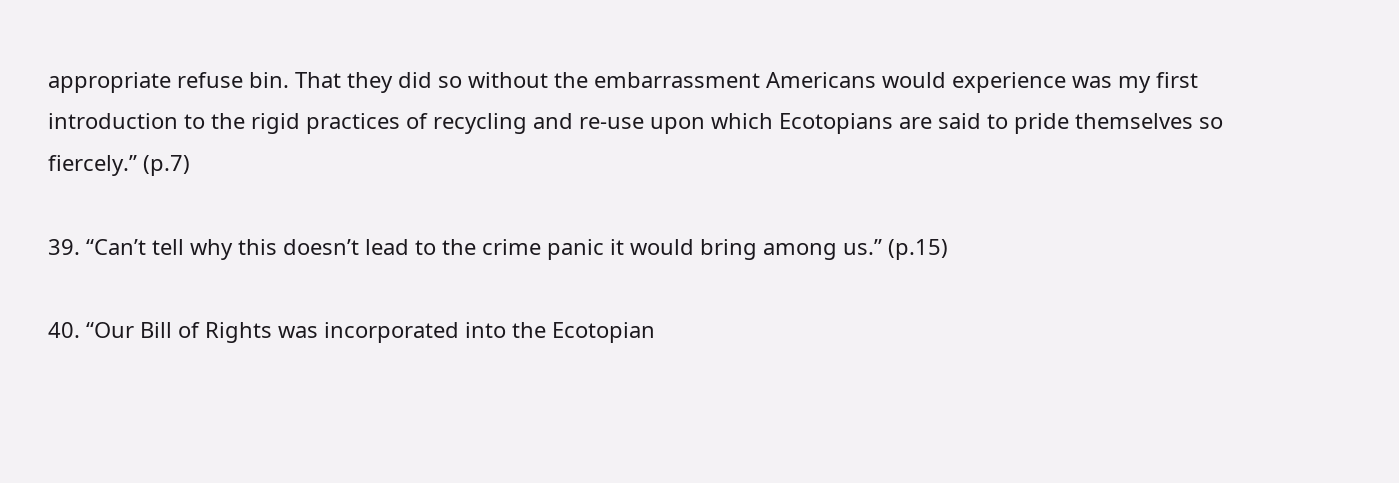appropriate refuse bin. That they did so without the embarrassment Americans would experience was my first introduction to the rigid practices of recycling and re-use upon which Ecotopians are said to pride themselves so fiercely.” (p.7)

39. “Can’t tell why this doesn’t lead to the crime panic it would bring among us.” (p.15)

40. “Our Bill of Rights was incorporated into the Ecotopian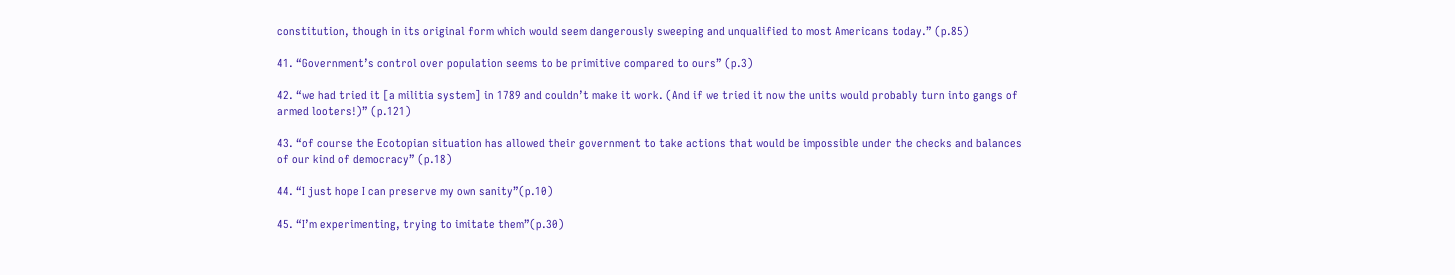constitution, though in its original form which would seem dangerously sweeping and unqualified to most Americans today.” (p.85)

41. “Government’s control over population seems to be primitive compared to ours” (p.3)

42. “we had tried it [a militia system] in 1789 and couldn’t make it work. (And if we tried it now the units would probably turn into gangs of armed looters!)” (p.121)

43. “of course the Ecotopian situation has allowed their government to take actions that would be impossible under the checks and balances of our kind of democracy” (p.18)

44. “I just hope I can preserve my own sanity”(p.10)

45. “I’m experimenting, trying to imitate them”(p.30)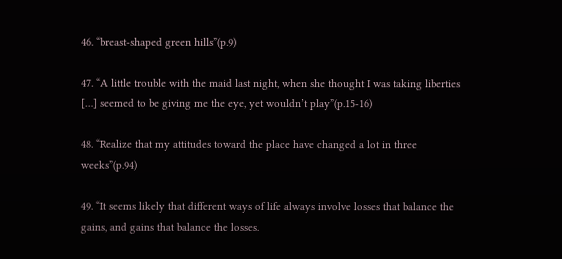46. “breast-shaped green hills”(p.9)

47. “A little trouble with the maid last night, when she thought I was taking liberties […] seemed to be giving me the eye, yet wouldn’t play”(p.15-16)

48. “Realize that my attitudes toward the place have changed a lot in three weeks”(p.94)

49. “It seems likely that different ways of life always involve losses that balance the gains, and gains that balance the losses.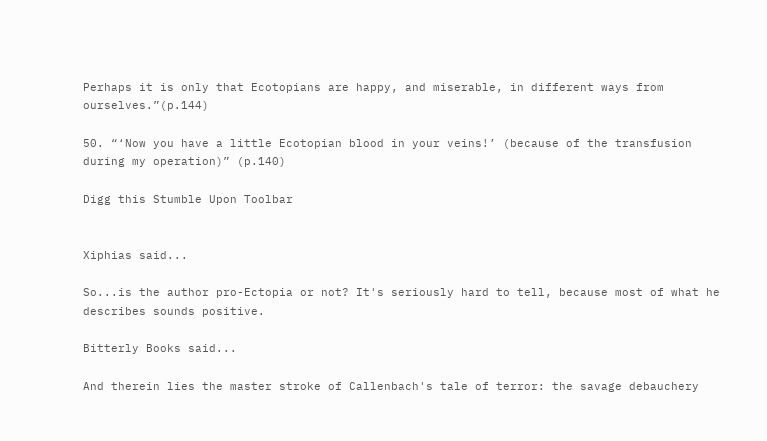Perhaps it is only that Ecotopians are happy, and miserable, in different ways from ourselves.”(p.144)

50. “‘Now you have a little Ecotopian blood in your veins!’ (because of the transfusion during my operation)” (p.140)

Digg this Stumble Upon Toolbar


Xiphias said...

So...is the author pro-Ectopia or not? It's seriously hard to tell, because most of what he describes sounds positive.

Bitterly Books said...

And therein lies the master stroke of Callenbach's tale of terror: the savage debauchery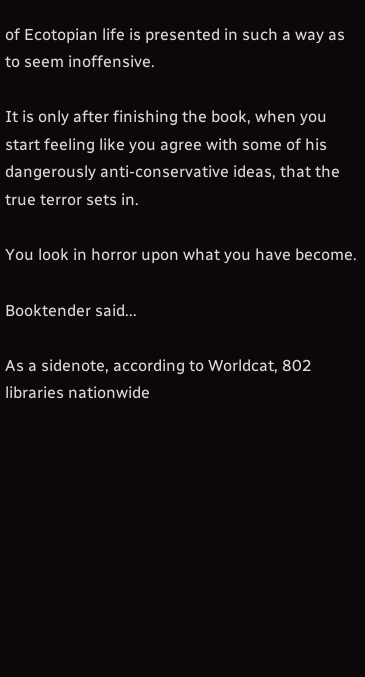of Ecotopian life is presented in such a way as to seem inoffensive.

It is only after finishing the book, when you start feeling like you agree with some of his dangerously anti-conservative ideas, that the true terror sets in.

You look in horror upon what you have become.

Booktender said...

As a sidenote, according to Worldcat, 802 libraries nationwide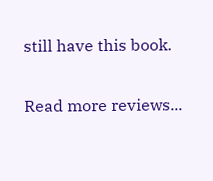still have this book.

Read more reviews...